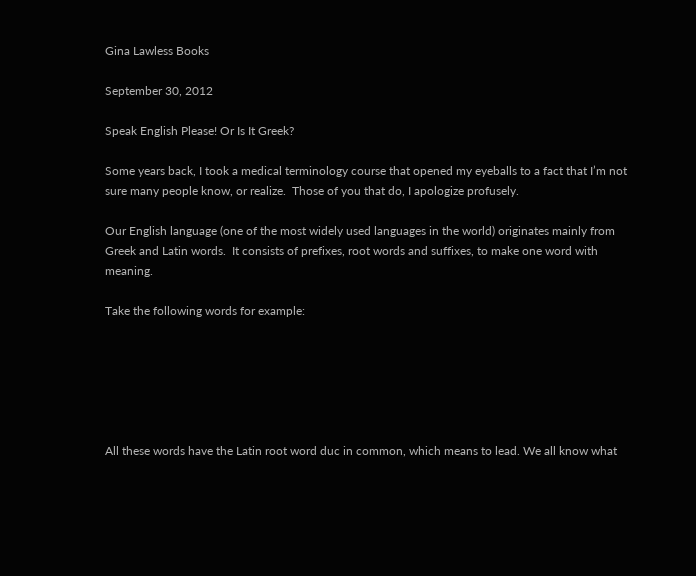Gina Lawless Books

September 30, 2012

Speak English Please! Or Is It Greek?

Some years back, I took a medical terminology course that opened my eyeballs to a fact that I’m not sure many people know, or realize.  Those of you that do, I apologize profusely.

Our English language (one of the most widely used languages in the world) originates mainly from Greek and Latin words.  It consists of prefixes, root words and suffixes, to make one word with meaning.

Take the following words for example:






All these words have the Latin root word duc in common, which means to lead. We all know what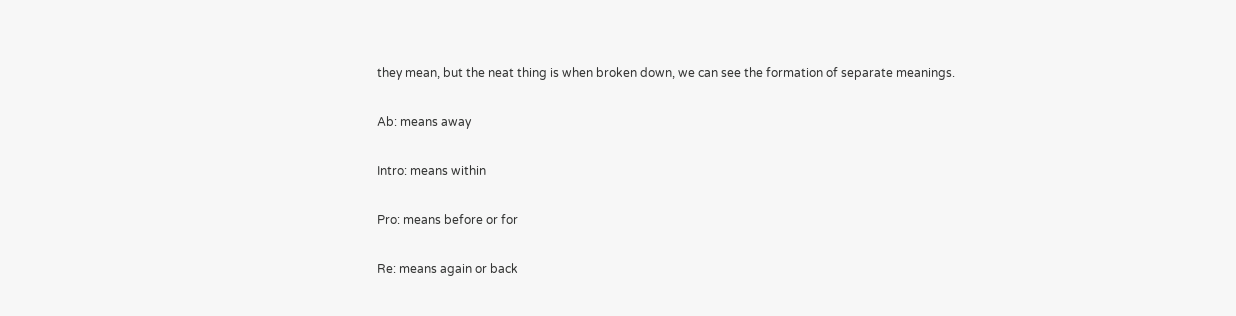they mean, but the neat thing is when broken down, we can see the formation of separate meanings.

Ab: means away

Intro: means within

Pro: means before or for

Re: means again or back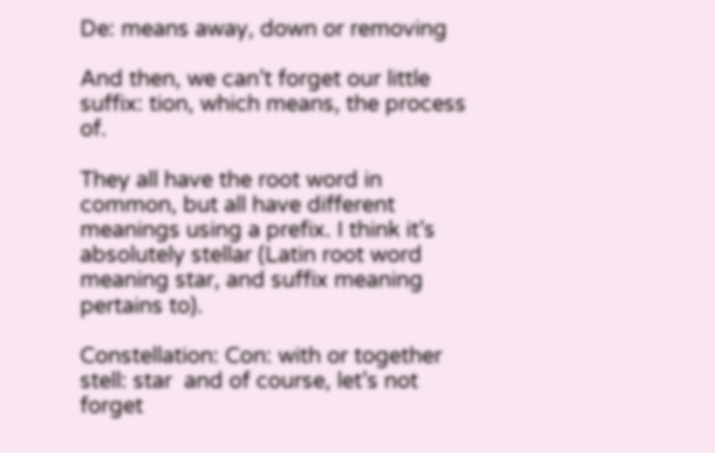De: means away, down or removing

And then, we can’t forget our little suffix: tion, which means, the process of.

They all have the root word in common, but all have different meanings using a prefix. I think it’s absolutely stellar (Latin root word meaning star, and suffix meaning pertains to).

Constellation: Con: with or together   stell: star  and of course, let’s not forget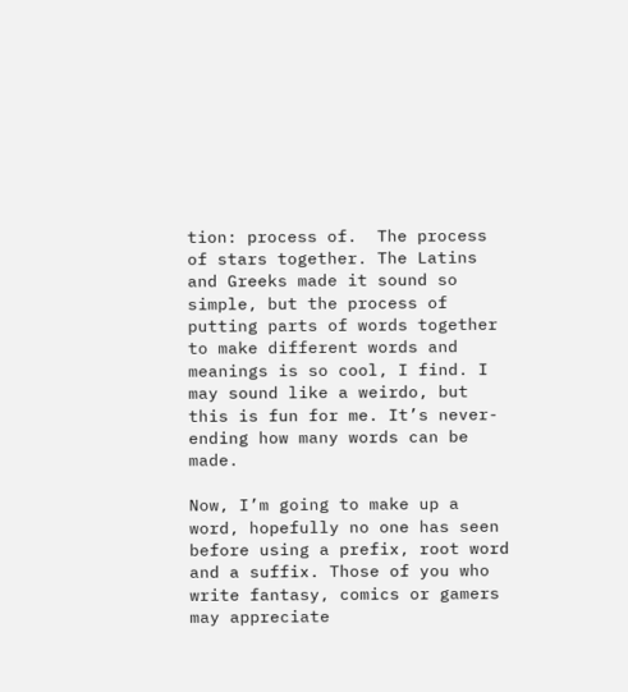tion: process of.  The process of stars together. The Latins and Greeks made it sound so simple, but the process of putting parts of words together to make different words and meanings is so cool, I find. I may sound like a weirdo, but this is fun for me. It’s never-ending how many words can be made.

Now, I’m going to make up a word, hopefully no one has seen before using a prefix, root word and a suffix. Those of you who write fantasy, comics or gamers may appreciate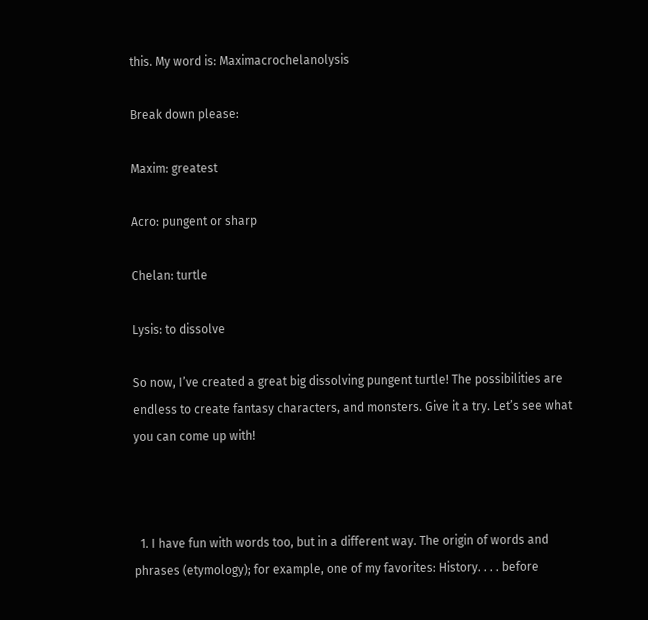this. My word is: Maximacrochelanolysis

Break down please:

Maxim: greatest

Acro: pungent or sharp

Chelan: turtle

Lysis: to dissolve

So now, I’ve created a great big dissolving pungent turtle! The possibilities are endless to create fantasy characters, and monsters. Give it a try. Let’s see what you can come up with!



  1. I have fun with words too, but in a different way. The origin of words and phrases (etymology); for example, one of my favorites: History. . . . before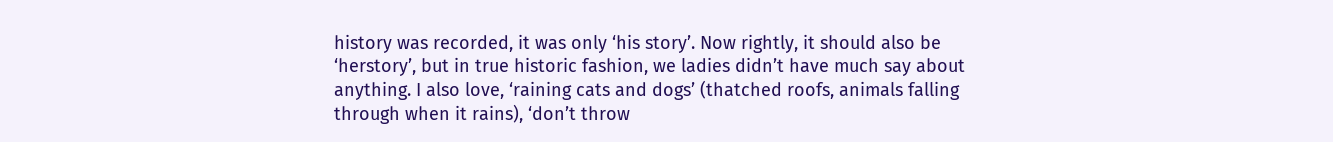history was recorded, it was only ‘his story’. Now rightly, it should also be ‘herstory’, but in true historic fashion, we ladies didn’t have much say about anything. I also love, ‘raining cats and dogs’ (thatched roofs, animals falling through when it rains), ‘don’t throw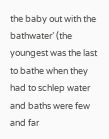the baby out with the bathwater’ (the youngest was the last to bathe when they had to schlep water and baths were few and far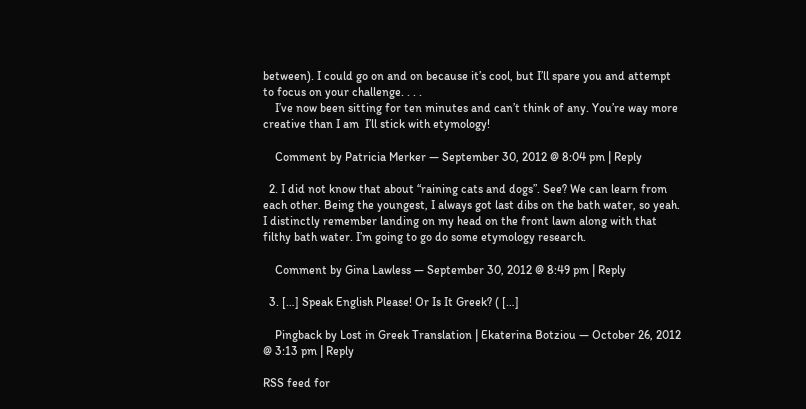between). I could go on and on because it’s cool, but I’ll spare you and attempt to focus on your challenge. . . .
    I’ve now been sitting for ten minutes and can’t think of any. You’re way more creative than I am  I’ll stick with etymology!

    Comment by Patricia Merker — September 30, 2012 @ 8:04 pm | Reply

  2. I did not know that about “raining cats and dogs”. See? We can learn from each other. Being the youngest, I always got last dibs on the bath water, so yeah. I distinctly remember landing on my head on the front lawn along with that filthy bath water. I’m going to go do some etymology research.

    Comment by Gina Lawless — September 30, 2012 @ 8:49 pm | Reply

  3. […] Speak English Please! Or Is It Greek? ( […]

    Pingback by Lost in Greek Translation | Ekaterina Botziou — October 26, 2012 @ 3:13 pm | Reply

RSS feed for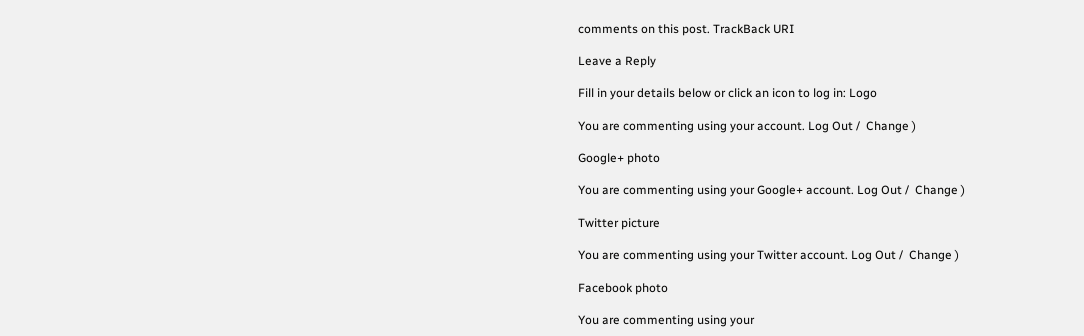comments on this post. TrackBack URI

Leave a Reply

Fill in your details below or click an icon to log in: Logo

You are commenting using your account. Log Out /  Change )

Google+ photo

You are commenting using your Google+ account. Log Out /  Change )

Twitter picture

You are commenting using your Twitter account. Log Out /  Change )

Facebook photo

You are commenting using your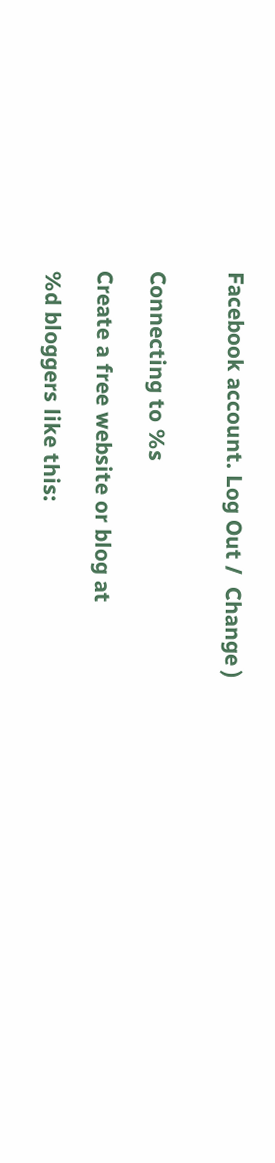Facebook account. Log Out /  Change )


Connecting to %s

Create a free website or blog at

%d bloggers like this: